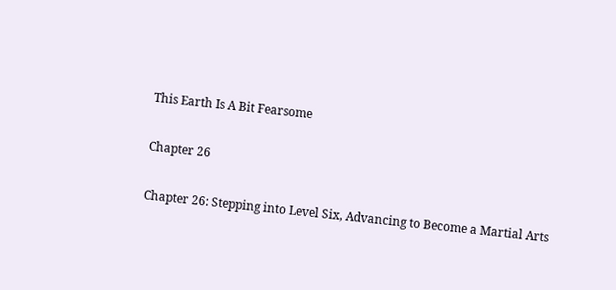This Earth Is A Bit Fearsome

Chapter 26

Chapter 26: Stepping into Level Six, Advancing to Become a Martial Arts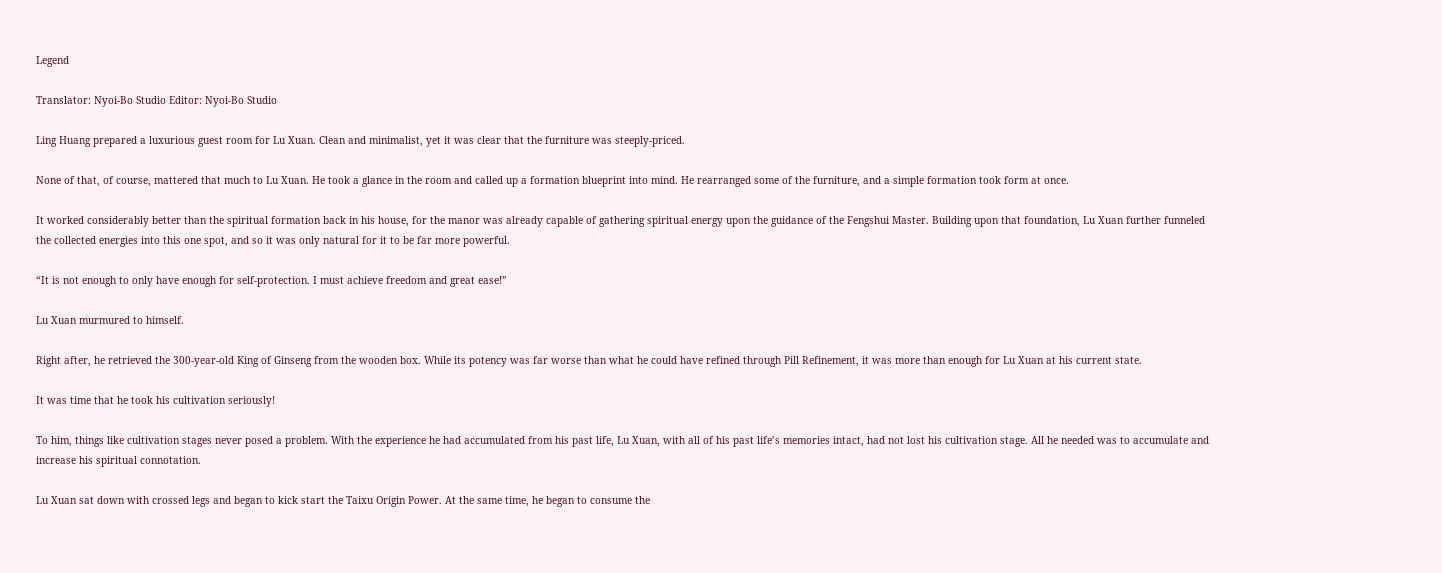Legend

Translator: Nyoi-Bo Studio Editor: Nyoi-Bo Studio

Ling Huang prepared a luxurious guest room for Lu Xuan. Clean and minimalist, yet it was clear that the furniture was steeply-priced.

None of that, of course, mattered that much to Lu Xuan. He took a glance in the room and called up a formation blueprint into mind. He rearranged some of the furniture, and a simple formation took form at once.

It worked considerably better than the spiritual formation back in his house, for the manor was already capable of gathering spiritual energy upon the guidance of the Fengshui Master. Building upon that foundation, Lu Xuan further funneled the collected energies into this one spot, and so it was only natural for it to be far more powerful.

“It is not enough to only have enough for self-protection. I must achieve freedom and great ease!”

Lu Xuan murmured to himself.

Right after, he retrieved the 300-year-old King of Ginseng from the wooden box. While its potency was far worse than what he could have refined through Pill Refinement, it was more than enough for Lu Xuan at his current state.

It was time that he took his cultivation seriously!

To him, things like cultivation stages never posed a problem. With the experience he had accumulated from his past life, Lu Xuan, with all of his past life’s memories intact, had not lost his cultivation stage. All he needed was to accumulate and increase his spiritual connotation.

Lu Xuan sat down with crossed legs and began to kick start the Taixu Origin Power. At the same time, he began to consume the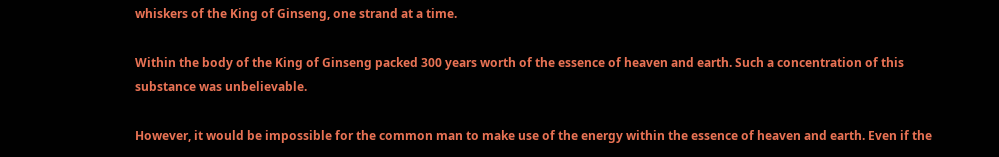whiskers of the King of Ginseng, one strand at a time.

Within the body of the King of Ginseng packed 300 years worth of the essence of heaven and earth. Such a concentration of this substance was unbelievable.

However, it would be impossible for the common man to make use of the energy within the essence of heaven and earth. Even if the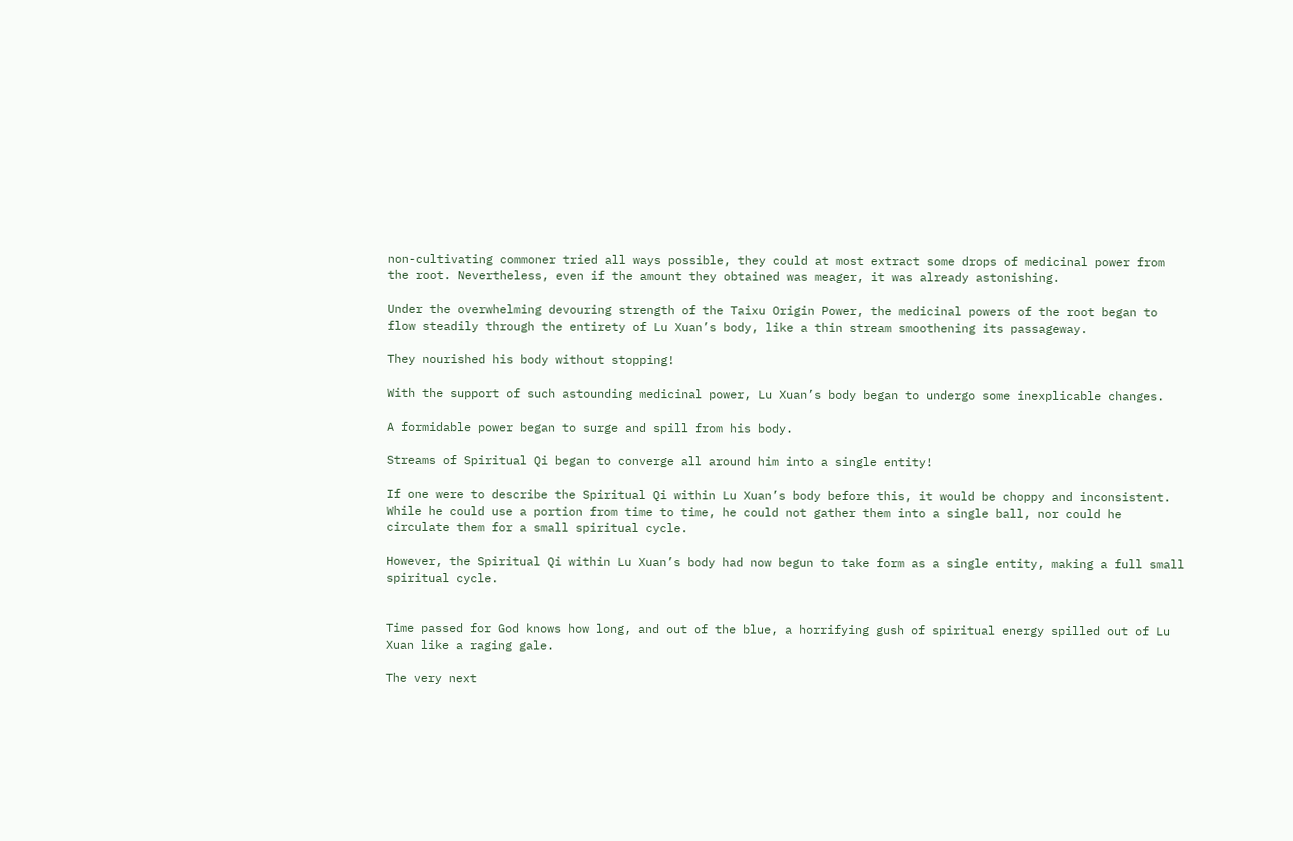non-cultivating commoner tried all ways possible, they could at most extract some drops of medicinal power from the root. Nevertheless, even if the amount they obtained was meager, it was already astonishing.

Under the overwhelming devouring strength of the Taixu Origin Power, the medicinal powers of the root began to flow steadily through the entirety of Lu Xuan’s body, like a thin stream smoothening its passageway.

They nourished his body without stopping!

With the support of such astounding medicinal power, Lu Xuan’s body began to undergo some inexplicable changes.

A formidable power began to surge and spill from his body.

Streams of Spiritual Qi began to converge all around him into a single entity!

If one were to describe the Spiritual Qi within Lu Xuan’s body before this, it would be choppy and inconsistent. While he could use a portion from time to time, he could not gather them into a single ball, nor could he circulate them for a small spiritual cycle.

However, the Spiritual Qi within Lu Xuan’s body had now begun to take form as a single entity, making a full small spiritual cycle.


Time passed for God knows how long, and out of the blue, a horrifying gush of spiritual energy spilled out of Lu Xuan like a raging gale.

The very next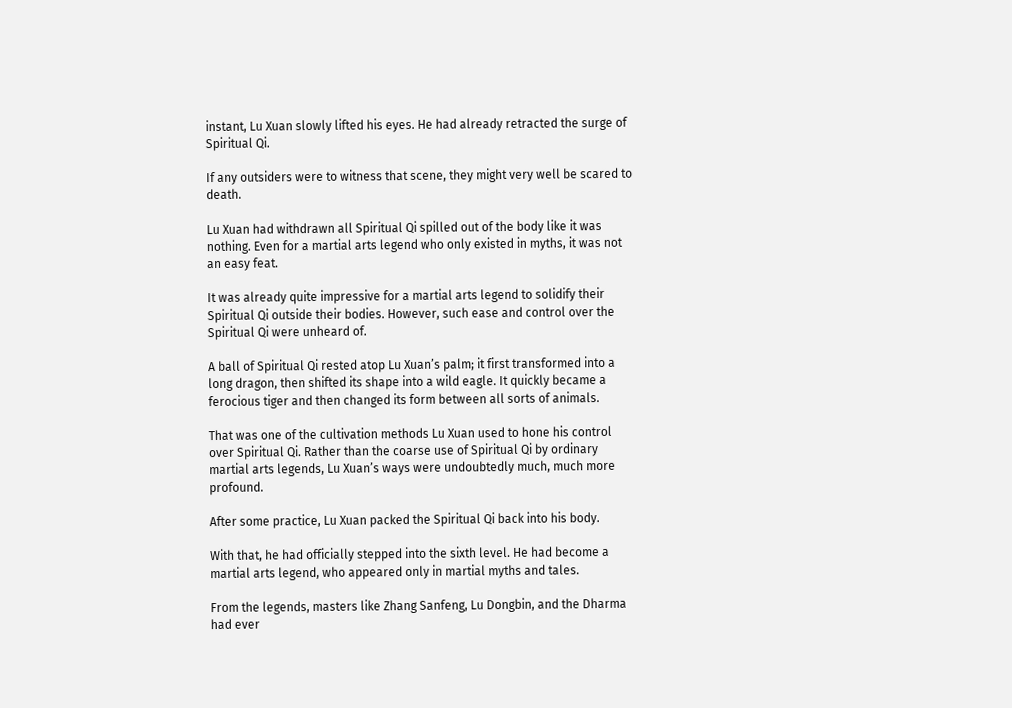instant, Lu Xuan slowly lifted his eyes. He had already retracted the surge of Spiritual Qi.

If any outsiders were to witness that scene, they might very well be scared to death.

Lu Xuan had withdrawn all Spiritual Qi spilled out of the body like it was nothing. Even for a martial arts legend who only existed in myths, it was not an easy feat.

It was already quite impressive for a martial arts legend to solidify their Spiritual Qi outside their bodies. However, such ease and control over the Spiritual Qi were unheard of.

A ball of Spiritual Qi rested atop Lu Xuan’s palm; it first transformed into a long dragon, then shifted its shape into a wild eagle. It quickly became a ferocious tiger and then changed its form between all sorts of animals.

That was one of the cultivation methods Lu Xuan used to hone his control over Spiritual Qi. Rather than the coarse use of Spiritual Qi by ordinary martial arts legends, Lu Xuan’s ways were undoubtedly much, much more profound.

After some practice, Lu Xuan packed the Spiritual Qi back into his body.

With that, he had officially stepped into the sixth level. He had become a martial arts legend, who appeared only in martial myths and tales.

From the legends, masters like Zhang Sanfeng, Lu Dongbin, and the Dharma had ever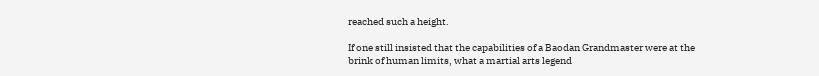reached such a height.

If one still insisted that the capabilities of a Baodan Grandmaster were at the brink of human limits, what a martial arts legend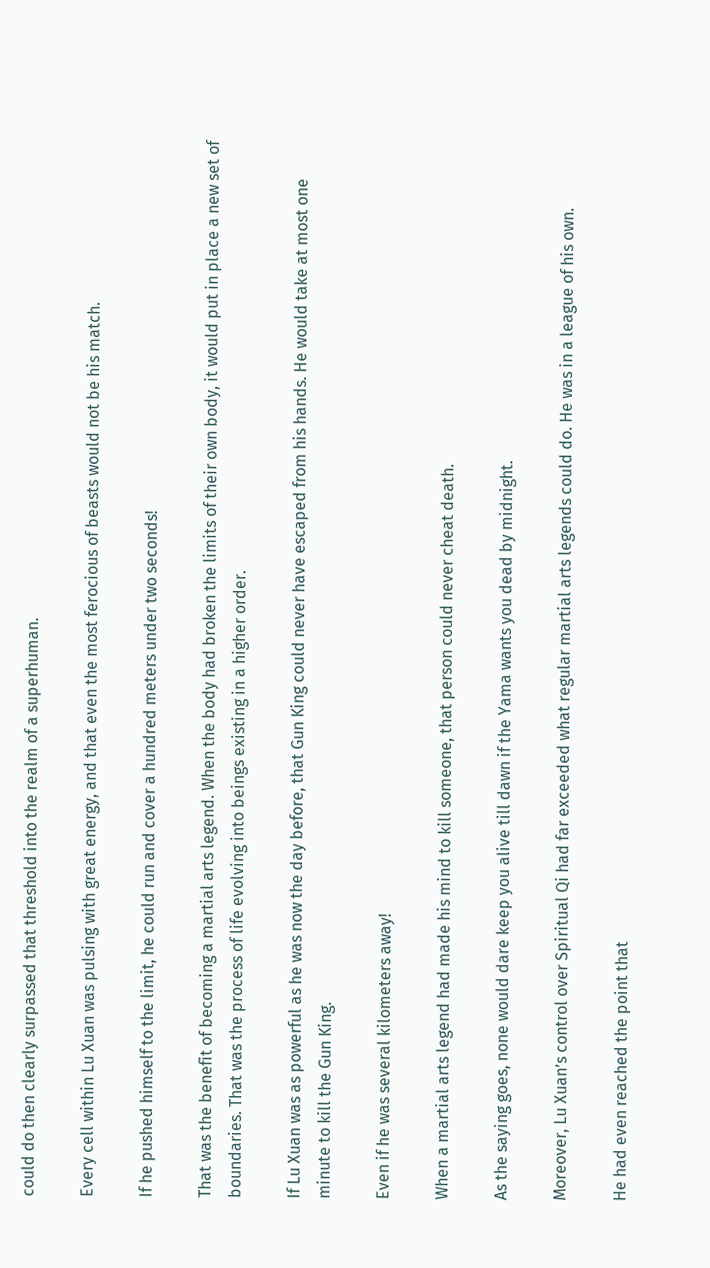could do then clearly surpassed that threshold into the realm of a superhuman.

Every cell within Lu Xuan was pulsing with great energy, and that even the most ferocious of beasts would not be his match.

If he pushed himself to the limit, he could run and cover a hundred meters under two seconds!

That was the benefit of becoming a martial arts legend. When the body had broken the limits of their own body, it would put in place a new set of boundaries. That was the process of life evolving into beings existing in a higher order.

If Lu Xuan was as powerful as he was now the day before, that Gun King could never have escaped from his hands. He would take at most one minute to kill the Gun King.

Even if he was several kilometers away!

When a martial arts legend had made his mind to kill someone, that person could never cheat death.

As the saying goes, none would dare keep you alive till dawn if the Yama wants you dead by midnight.

Moreover, Lu Xuan’s control over Spiritual Qi had far exceeded what regular martial arts legends could do. He was in a league of his own.

He had even reached the point that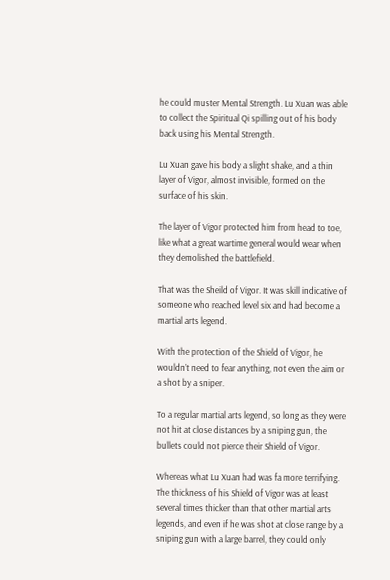he could muster Mental Strength. Lu Xuan was able to collect the Spiritual Qi spilling out of his body back using his Mental Strength.

Lu Xuan gave his body a slight shake, and a thin layer of Vigor, almost invisible, formed on the surface of his skin.

The layer of Vigor protected him from head to toe, like what a great wartime general would wear when they demolished the battlefield.

That was the Sheild of Vigor. It was skill indicative of someone who reached level six and had become a martial arts legend.

With the protection of the Shield of Vigor, he wouldn’t need to fear anything, not even the aim or a shot by a sniper.

To a regular martial arts legend, so long as they were not hit at close distances by a sniping gun, the bullets could not pierce their Shield of Vigor.

Whereas what Lu Xuan had was fa more terrifying. The thickness of his Shield of Vigor was at least several times thicker than that other martial arts legends, and even if he was shot at close range by a sniping gun with a large barrel, they could only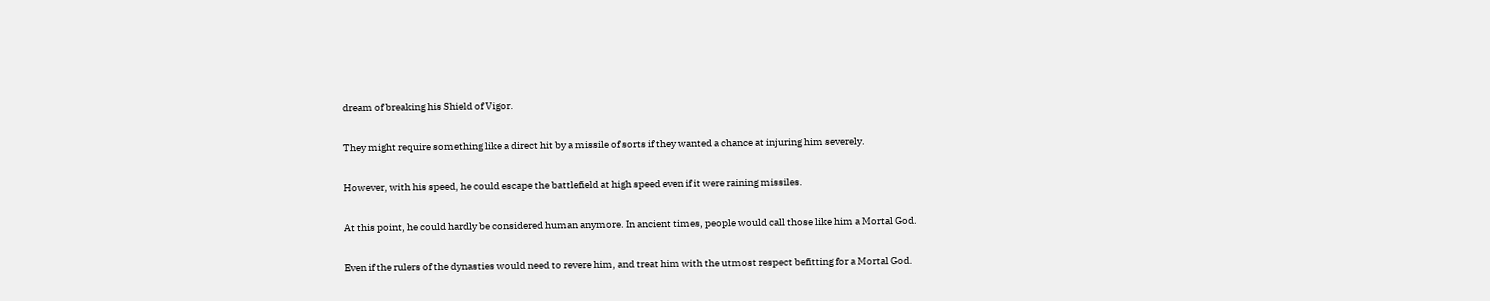dream of breaking his Shield of Vigor.

They might require something like a direct hit by a missile of sorts if they wanted a chance at injuring him severely.

However, with his speed, he could escape the battlefield at high speed even if it were raining missiles.

At this point, he could hardly be considered human anymore. In ancient times, people would call those like him a Mortal God.

Even if the rulers of the dynasties would need to revere him, and treat him with the utmost respect befitting for a Mortal God.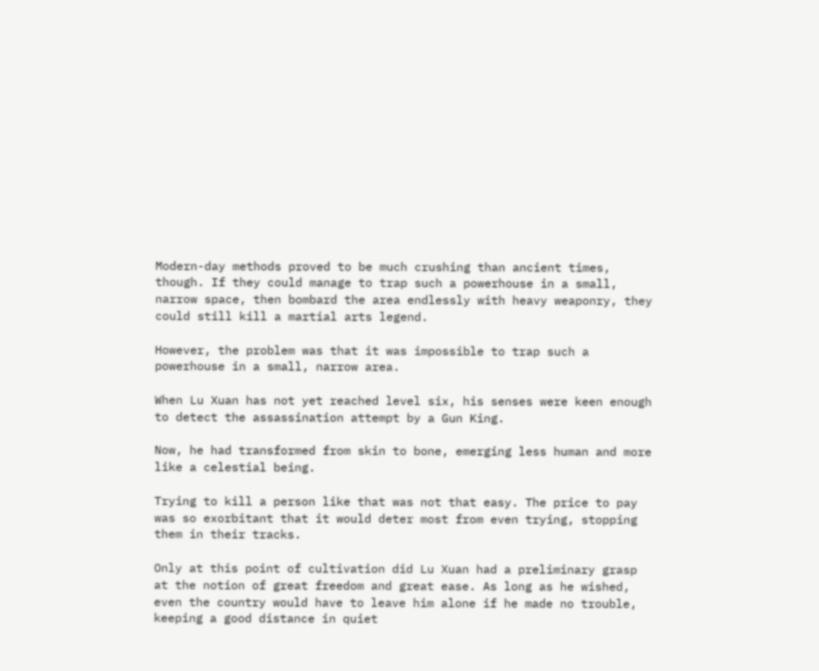Modern-day methods proved to be much crushing than ancient times, though. If they could manage to trap such a powerhouse in a small, narrow space, then bombard the area endlessly with heavy weaponry, they could still kill a martial arts legend.

However, the problem was that it was impossible to trap such a powerhouse in a small, narrow area.

When Lu Xuan has not yet reached level six, his senses were keen enough to detect the assassination attempt by a Gun King.

Now, he had transformed from skin to bone, emerging less human and more like a celestial being.

Trying to kill a person like that was not that easy. The price to pay was so exorbitant that it would deter most from even trying, stopping them in their tracks.

Only at this point of cultivation did Lu Xuan had a preliminary grasp at the notion of great freedom and great ease. As long as he wished, even the country would have to leave him alone if he made no trouble, keeping a good distance in quiet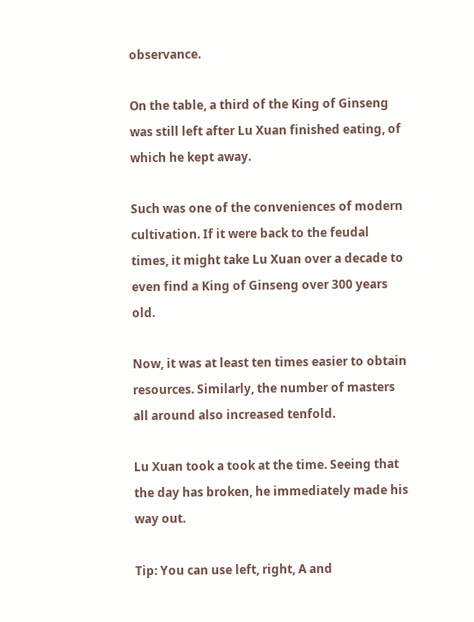observance.

On the table, a third of the King of Ginseng was still left after Lu Xuan finished eating, of which he kept away.

Such was one of the conveniences of modern cultivation. If it were back to the feudal times, it might take Lu Xuan over a decade to even find a King of Ginseng over 300 years old.

Now, it was at least ten times easier to obtain resources. Similarly, the number of masters all around also increased tenfold.

Lu Xuan took a took at the time. Seeing that the day has broken, he immediately made his way out.

Tip: You can use left, right, A and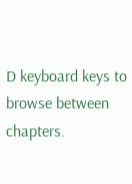D keyboard keys to browse between chapters.